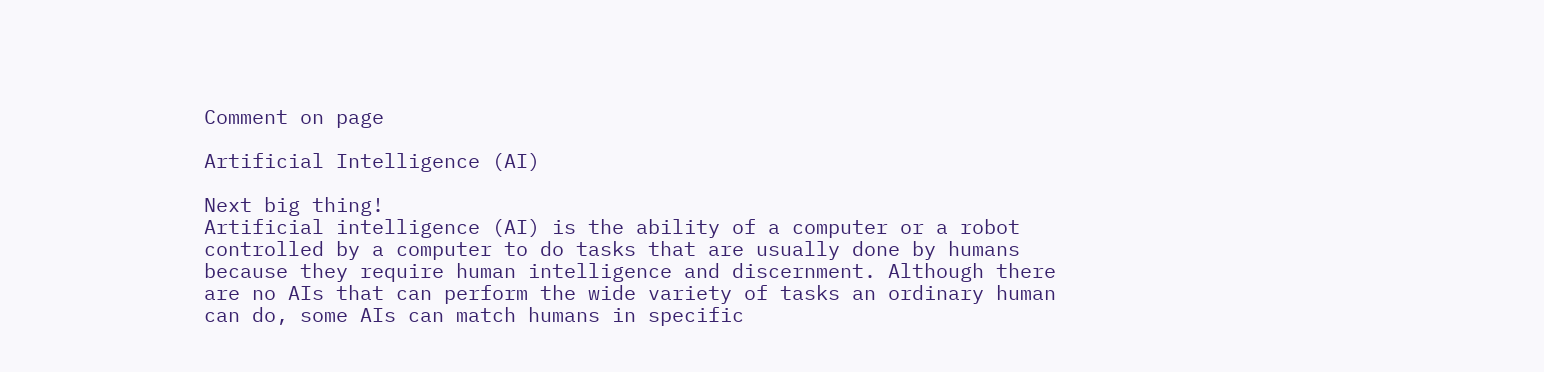Comment on page

Artificial Intelligence (AI)

Next big thing!
Artificial intelligence (AI) is the ability of a computer or a robot controlled by a computer to do tasks that are usually done by humans because they require human intelligence and discernment. Although there are no AIs that can perform the wide variety of tasks an ordinary human can do, some AIs can match humans in specific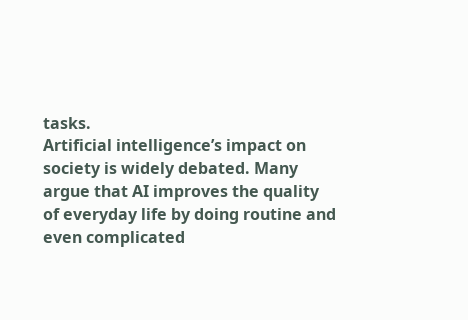tasks.
Artificial intelligence’s impact on society is widely debated. Many argue that AI improves the quality of everyday life by doing routine and even complicated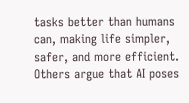tasks better than humans can, making life simpler, safer, and more efficient. Others argue that AI poses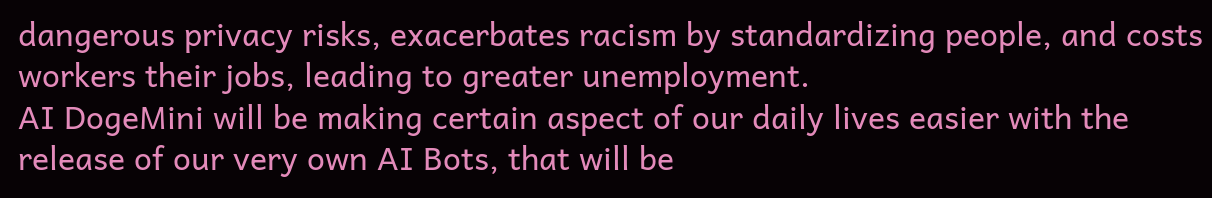dangerous privacy risks, exacerbates racism by standardizing people, and costs workers their jobs, leading to greater unemployment.
AI DogeMini will be making certain aspect of our daily lives easier with the release of our very own AI Bots, that will be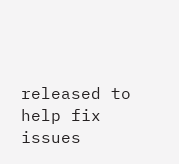released to help fix issues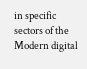in specific sectors of the Modern digital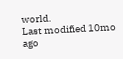world.
Last modified 10mo ago